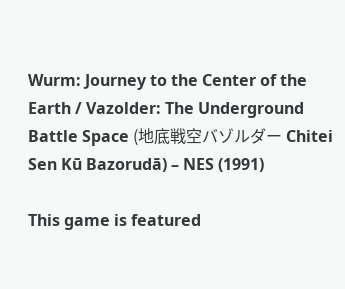Wurm: Journey to the Center of the Earth / Vazolder: The Underground Battle Space (地底戦空バゾルダー Chitei Sen Kū Bazorudā) – NES (1991)

This game is featured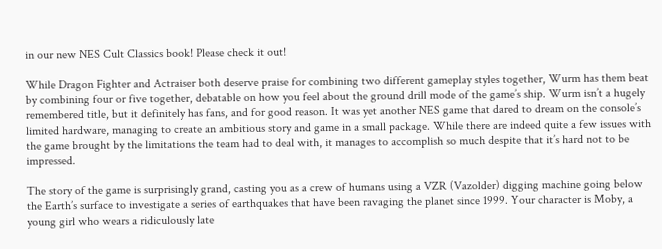in our new NES Cult Classics book! Please check it out!

While Dragon Fighter and Actraiser both deserve praise for combining two different gameplay styles together, Wurm has them beat by combining four or five together, debatable on how you feel about the ground drill mode of the game’s ship. Wurm isn’t a hugely remembered title, but it definitely has fans, and for good reason. It was yet another NES game that dared to dream on the console’s limited hardware, managing to create an ambitious story and game in a small package. While there are indeed quite a few issues with the game brought by the limitations the team had to deal with, it manages to accomplish so much despite that it’s hard not to be impressed.

The story of the game is surprisingly grand, casting you as a crew of humans using a VZR (Vazolder) digging machine going below the Earth’s surface to investigate a series of earthquakes that have been ravaging the planet since 1999. Your character is Moby, a young girl who wears a ridiculously late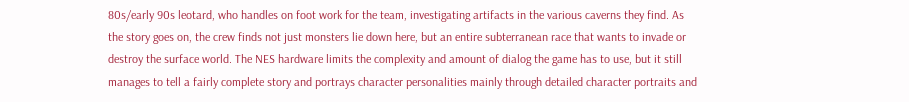80s/early 90s leotard, who handles on foot work for the team, investigating artifacts in the various caverns they find. As the story goes on, the crew finds not just monsters lie down here, but an entire subterranean race that wants to invade or destroy the surface world. The NES hardware limits the complexity and amount of dialog the game has to use, but it still manages to tell a fairly complete story and portrays character personalities mainly through detailed character portraits and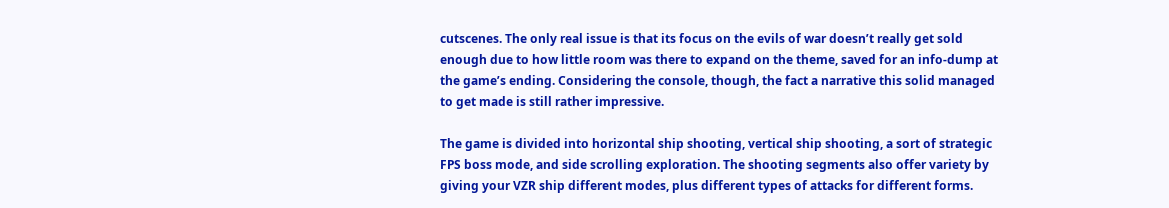cutscenes. The only real issue is that its focus on the evils of war doesn’t really get sold enough due to how little room was there to expand on the theme, saved for an info-dump at the game’s ending. Considering the console, though, the fact a narrative this solid managed to get made is still rather impressive.

The game is divided into horizontal ship shooting, vertical ship shooting, a sort of strategic FPS boss mode, and side scrolling exploration. The shooting segments also offer variety by giving your VZR ship different modes, plus different types of attacks for different forms.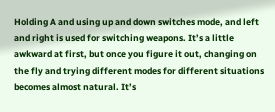Holding A and using up and down switches mode, and left and right is used for switching weapons. It’s a little awkward at first, but once you figure it out, changing on the fly and trying different modes for different situations becomes almost natural. It’s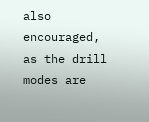also encouraged, as the drill modes are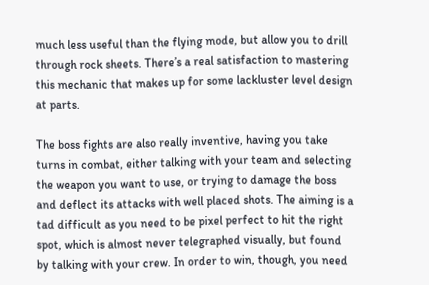much less useful than the flying mode, but allow you to drill through rock sheets. There’s a real satisfaction to mastering this mechanic that makes up for some lackluster level design at parts.

The boss fights are also really inventive, having you take turns in combat, either talking with your team and selecting the weapon you want to use, or trying to damage the boss and deflect its attacks with well placed shots. The aiming is a tad difficult as you need to be pixel perfect to hit the right spot, which is almost never telegraphed visually, but found by talking with your crew. In order to win, though, you need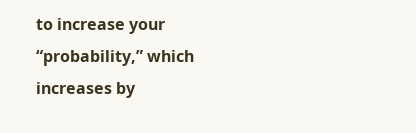to increase your “probability,” which increases by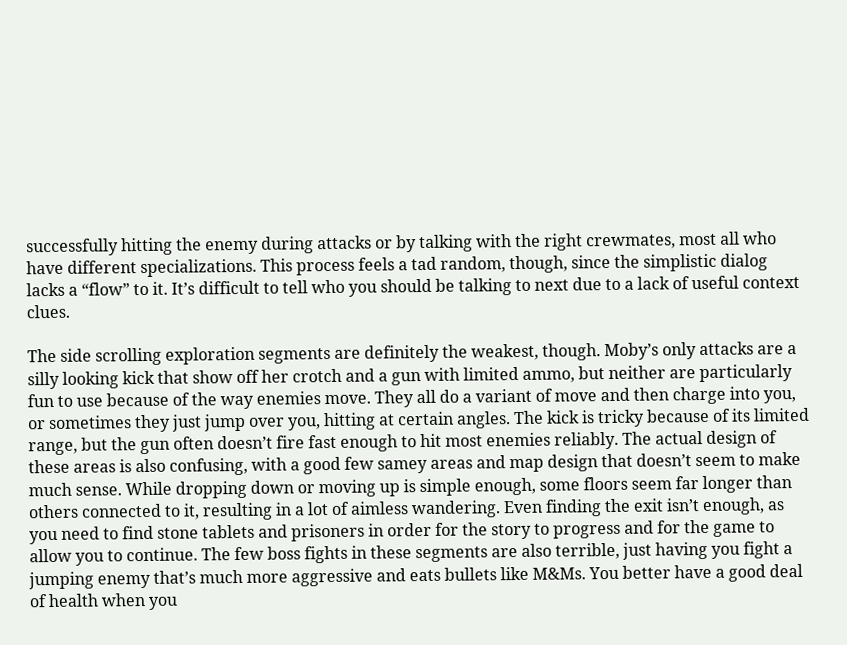successfully hitting the enemy during attacks or by talking with the right crewmates, most all who have different specializations. This process feels a tad random, though, since the simplistic dialog lacks a “flow” to it. It’s difficult to tell who you should be talking to next due to a lack of useful context clues.

The side scrolling exploration segments are definitely the weakest, though. Moby’s only attacks are a silly looking kick that show off her crotch and a gun with limited ammo, but neither are particularly fun to use because of the way enemies move. They all do a variant of move and then charge into you, or sometimes they just jump over you, hitting at certain angles. The kick is tricky because of its limited range, but the gun often doesn’t fire fast enough to hit most enemies reliably. The actual design of these areas is also confusing, with a good few samey areas and map design that doesn’t seem to make much sense. While dropping down or moving up is simple enough, some floors seem far longer than others connected to it, resulting in a lot of aimless wandering. Even finding the exit isn’t enough, as you need to find stone tablets and prisoners in order for the story to progress and for the game to allow you to continue. The few boss fights in these segments are also terrible, just having you fight a jumping enemy that’s much more aggressive and eats bullets like M&Ms. You better have a good deal of health when you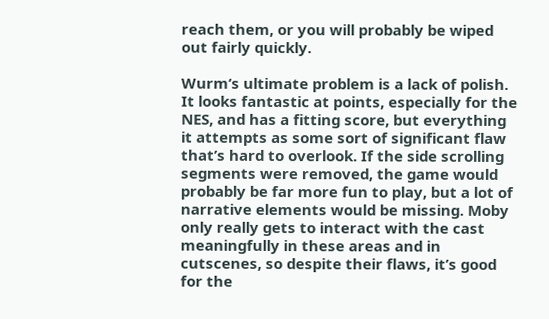reach them, or you will probably be wiped out fairly quickly.

Wurm‘s ultimate problem is a lack of polish. It looks fantastic at points, especially for the NES, and has a fitting score, but everything it attempts as some sort of significant flaw that’s hard to overlook. If the side scrolling segments were removed, the game would probably be far more fun to play, but a lot of narrative elements would be missing. Moby only really gets to interact with the cast meaningfully in these areas and in cutscenes, so despite their flaws, it’s good for the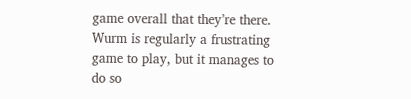game overall that they’re there. Wurm is regularly a frustrating game to play, but it manages to do so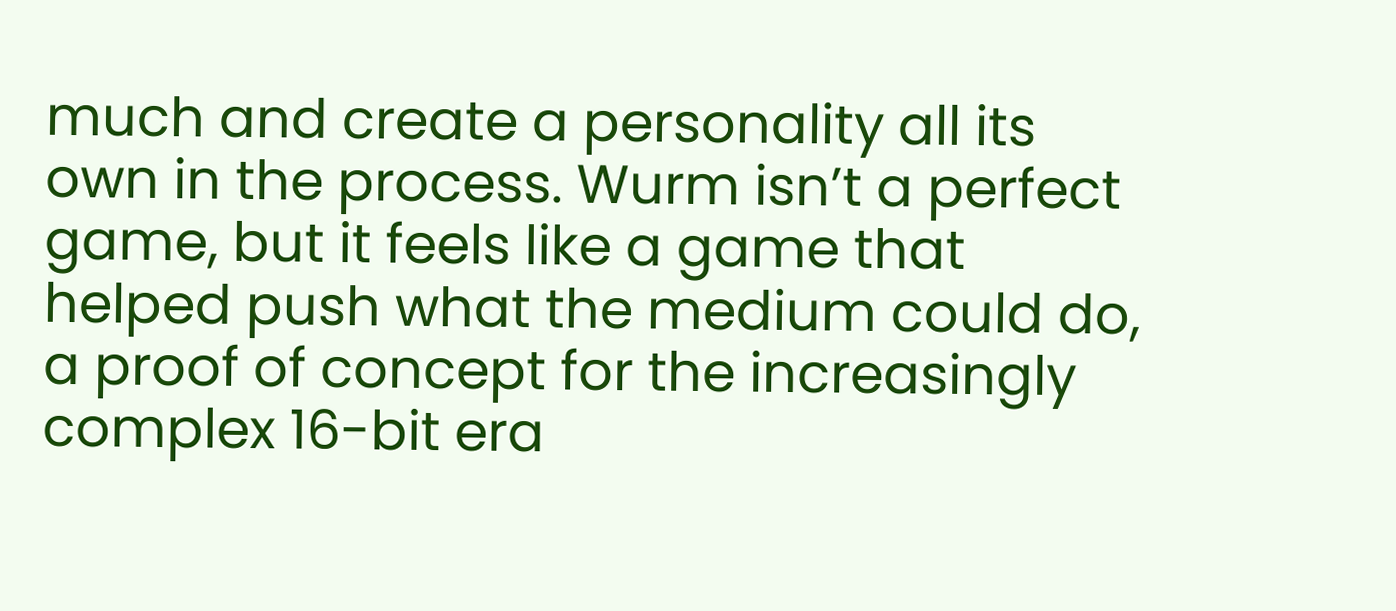much and create a personality all its own in the process. Wurm isn’t a perfect game, but it feels like a game that helped push what the medium could do, a proof of concept for the increasingly complex 16-bit era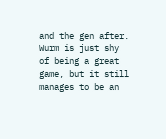and the gen after. Wurm is just shy of being a great game, but it still manages to be an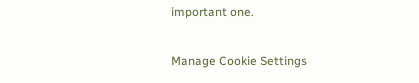important one.

Manage Cookie Settings